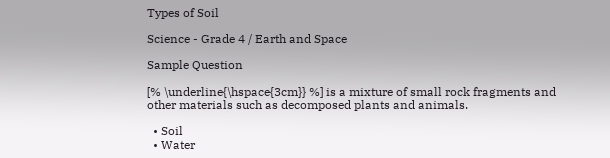Types of Soil

Science - Grade 4 / Earth and Space

Sample Question

[% \underline{\hspace{3cm}} %] is a mixture of small rock fragments and other materials such as decomposed plants and animals.

  • Soil
  • Water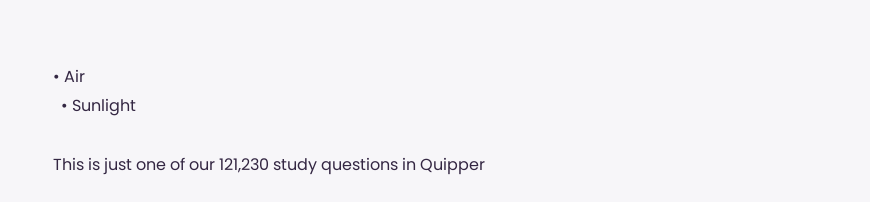• Air
  • Sunlight

This is just one of our 121,230 study questions in Quipper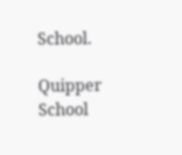School.

Quipper School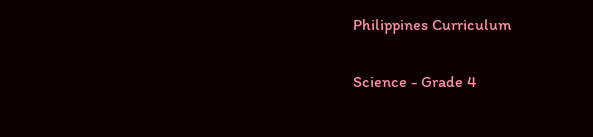Philippines Curriculum

Science - Grade 4